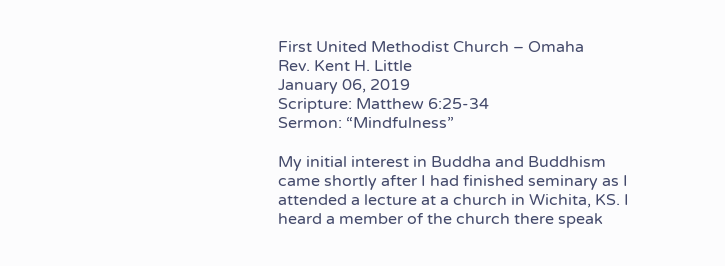First United Methodist Church – Omaha
Rev. Kent H. Little
January 06, 2019
Scripture: Matthew 6:25-34
Sermon: “Mindfulness”

My initial interest in Buddha and Buddhism came shortly after I had finished seminary as I attended a lecture at a church in Wichita, KS. I heard a member of the church there speak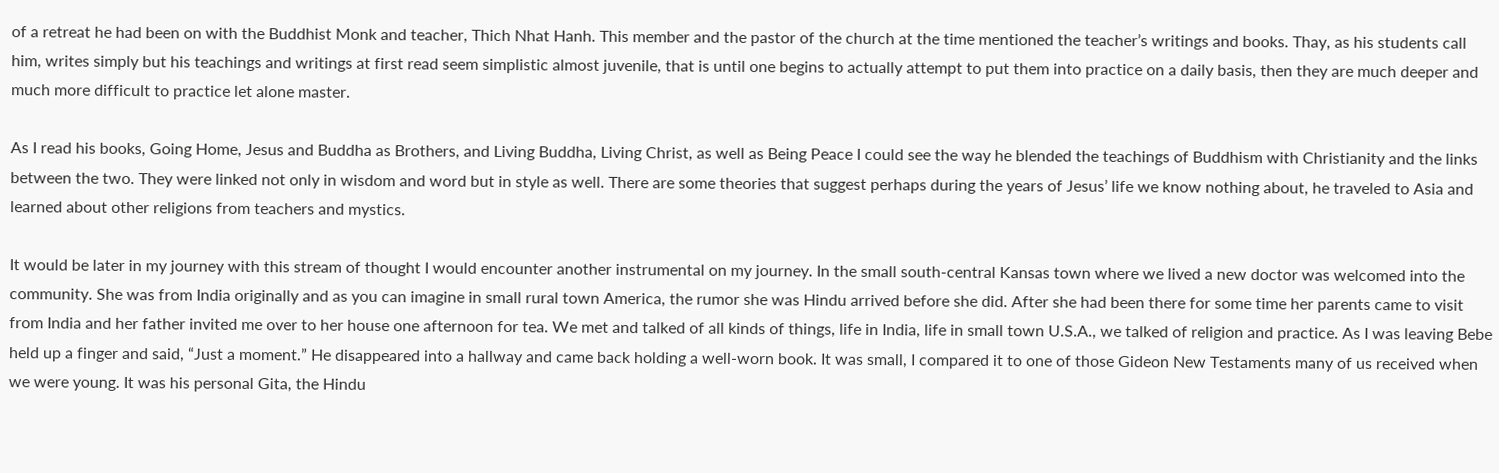of a retreat he had been on with the Buddhist Monk and teacher, Thich Nhat Hanh. This member and the pastor of the church at the time mentioned the teacher’s writings and books. Thay, as his students call him, writes simply but his teachings and writings at first read seem simplistic almost juvenile, that is until one begins to actually attempt to put them into practice on a daily basis, then they are much deeper and much more difficult to practice let alone master.

As I read his books, Going Home, Jesus and Buddha as Brothers, and Living Buddha, Living Christ, as well as Being Peace I could see the way he blended the teachings of Buddhism with Christianity and the links between the two. They were linked not only in wisdom and word but in style as well. There are some theories that suggest perhaps during the years of Jesus’ life we know nothing about, he traveled to Asia and learned about other religions from teachers and mystics.

It would be later in my journey with this stream of thought I would encounter another instrumental on my journey. In the small south-central Kansas town where we lived a new doctor was welcomed into the community. She was from India originally and as you can imagine in small rural town America, the rumor she was Hindu arrived before she did. After she had been there for some time her parents came to visit from India and her father invited me over to her house one afternoon for tea. We met and talked of all kinds of things, life in India, life in small town U.S.A., we talked of religion and practice. As I was leaving Bebe held up a finger and said, “Just a moment.” He disappeared into a hallway and came back holding a well-worn book. It was small, I compared it to one of those Gideon New Testaments many of us received when we were young. It was his personal Gita, the Hindu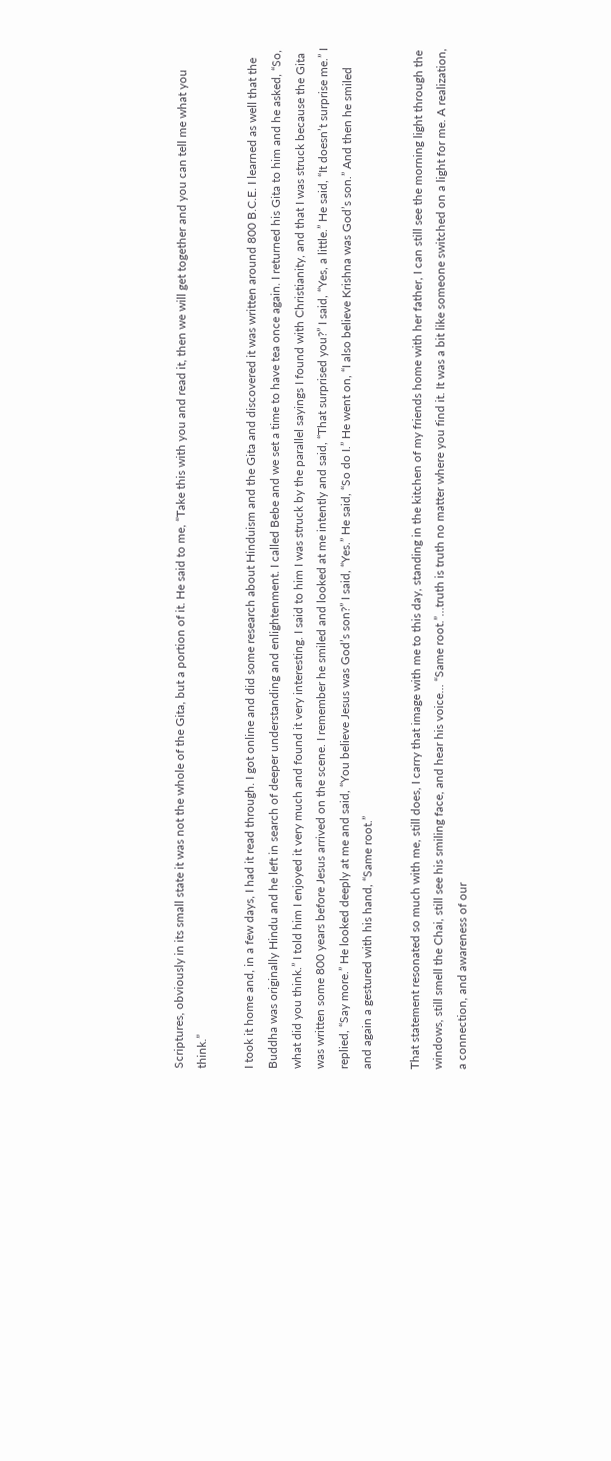Scriptures, obviously in its small state it was not the whole of the Gita, but a portion of it. He said to me, “Take this with you and read it, then we will get together and you can tell me what you think.”

I took it home and, in a few days, I had it read through. I got online and did some research about Hinduism and the Gita and discovered it was written around 800 B.C.E. I learned as well that the Buddha was originally Hindu and he left in search of deeper understanding and enlightenment. I called Bebe and we set a time to have tea once again. I returned his Gita to him and he asked, “So, what did you think.” I told him I enjoyed it very much and found it very interesting. I said to him I was struck by the parallel sayings I found with Christianity, and that I was struck because the Gita was written some 800 years before Jesus arrived on the scene. I remember he smiled and looked at me intently and said, “That surprised you?” I said, “Yes, a little.” He said, “It doesn’t surprise me.” I replied, “Say more.” He looked deeply at me and said, “You believe Jesus was God’s son?” I said, “Yes.” He said, “So do I.” He went on, “I also believe Krishna was God’s son.” And then he smiled and again a gestured with his hand, “Same root.”

That statement resonated so much with me, still does, I carry that image with me to this day, standing in the kitchen of my friends home with her father, I can still see the morning light through the windows, still smell the Chai, still see his smiling face, and hear his voice… “Same root.”…truth is truth no matter where you find it. It was a bit like someone switched on a light for me. A realization, a connection, and awareness of our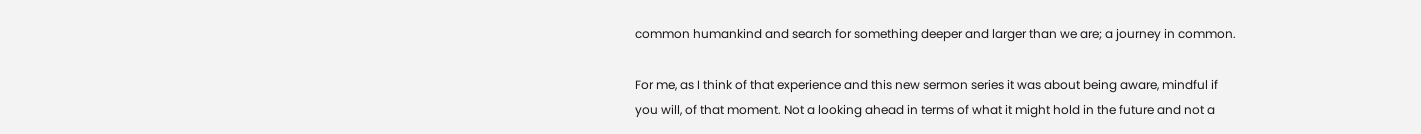common humankind and search for something deeper and larger than we are; a journey in common.

For me, as I think of that experience and this new sermon series it was about being aware, mindful if you will, of that moment. Not a looking ahead in terms of what it might hold in the future and not a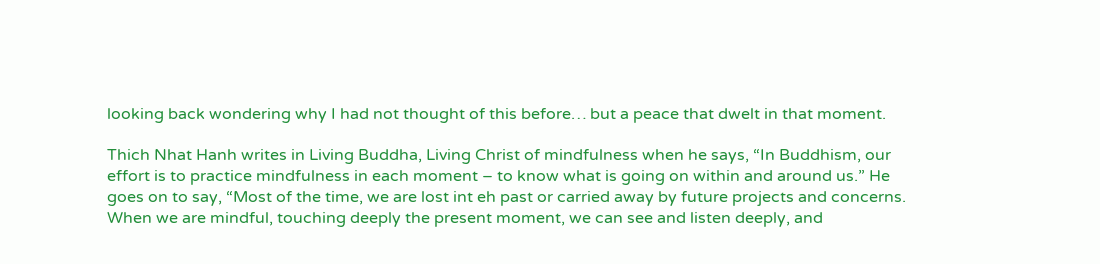looking back wondering why I had not thought of this before… but a peace that dwelt in that moment.

Thich Nhat Hanh writes in Living Buddha, Living Christ of mindfulness when he says, “In Buddhism, our effort is to practice mindfulness in each moment – to know what is going on within and around us.” He goes on to say, “Most of the time, we are lost int eh past or carried away by future projects and concerns. When we are mindful, touching deeply the present moment, we can see and listen deeply, and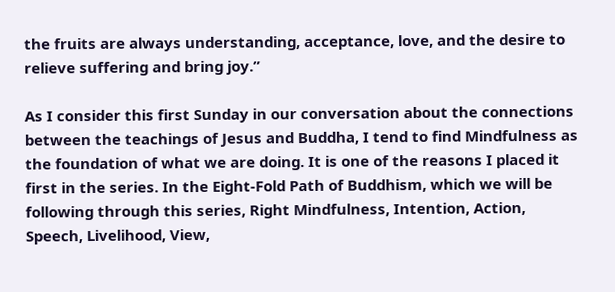the fruits are always understanding, acceptance, love, and the desire to relieve suffering and bring joy.”

As I consider this first Sunday in our conversation about the connections between the teachings of Jesus and Buddha, I tend to find Mindfulness as the foundation of what we are doing. It is one of the reasons I placed it first in the series. In the Eight-Fold Path of Buddhism, which we will be following through this series, Right Mindfulness, Intention, Action, Speech, Livelihood, View,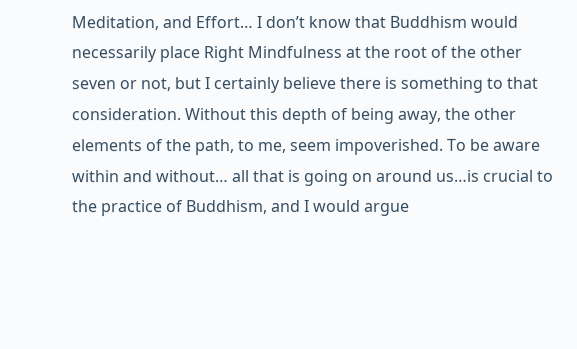Meditation, and Effort… I don’t know that Buddhism would necessarily place Right Mindfulness at the root of the other seven or not, but I certainly believe there is something to that consideration. Without this depth of being away, the other elements of the path, to me, seem impoverished. To be aware within and without… all that is going on around us…is crucial to the practice of Buddhism, and I would argue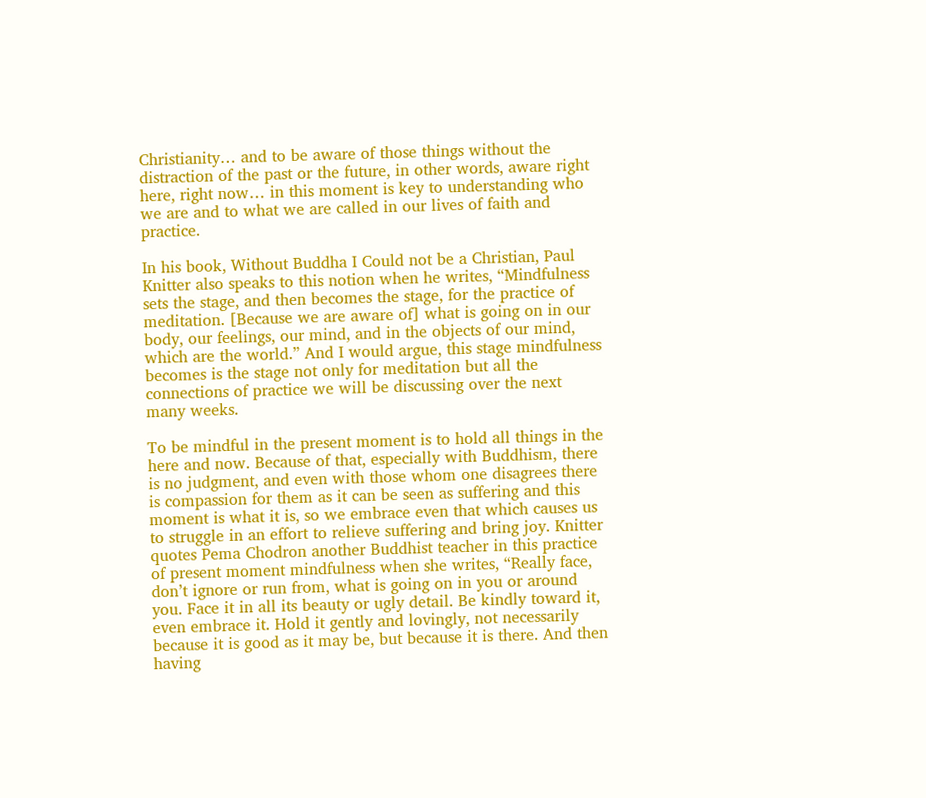Christianity… and to be aware of those things without the distraction of the past or the future, in other words, aware right here, right now… in this moment is key to understanding who we are and to what we are called in our lives of faith and practice.

In his book, Without Buddha I Could not be a Christian, Paul Knitter also speaks to this notion when he writes, “Mindfulness sets the stage, and then becomes the stage, for the practice of meditation. [Because we are aware of] what is going on in our body, our feelings, our mind, and in the objects of our mind, which are the world.” And I would argue, this stage mindfulness becomes is the stage not only for meditation but all the connections of practice we will be discussing over the next many weeks.

To be mindful in the present moment is to hold all things in the here and now. Because of that, especially with Buddhism, there is no judgment, and even with those whom one disagrees there is compassion for them as it can be seen as suffering and this moment is what it is, so we embrace even that which causes us to struggle in an effort to relieve suffering and bring joy. Knitter quotes Pema Chodron another Buddhist teacher in this practice of present moment mindfulness when she writes, “Really face, don’t ignore or run from, what is going on in you or around you. Face it in all its beauty or ugly detail. Be kindly toward it, even embrace it. Hold it gently and lovingly, not necessarily because it is good as it may be, but because it is there. And then having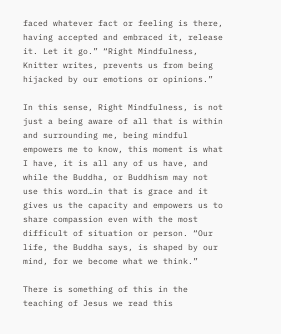faced whatever fact or feeling is there, having accepted and embraced it, release it. Let it go.” “Right Mindfulness, Knitter writes, prevents us from being hijacked by our emotions or opinions.”

In this sense, Right Mindfulness, is not just a being aware of all that is within and surrounding me, being mindful empowers me to know, this moment is what I have, it is all any of us have, and while the Buddha, or Buddhism may not use this word…in that is grace and it gives us the capacity and empowers us to share compassion even with the most difficult of situation or person. “Our life, the Buddha says, is shaped by our mind, for we become what we think.”

There is something of this in the teaching of Jesus we read this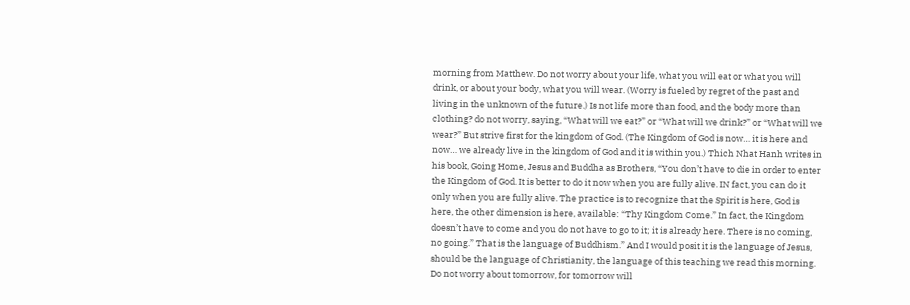morning from Matthew. Do not worry about your life, what you will eat or what you will drink, or about your body, what you will wear. (Worry is fueled by regret of the past and living in the unknown of the future.) Is not life more than food, and the body more than clothing? do not worry, saying, “What will we eat?” or “What will we drink?” or “What will we wear?” But strive first for the kingdom of God. (The Kingdom of God is now… it is here and now… we already live in the kingdom of God and it is within you.) Thich Nhat Hanh writes in his book, Going Home, Jesus and Buddha as Brothers, “You don’t have to die in order to enter the Kingdom of God. It is better to do it now when you are fully alive. IN fact, you can do it only when you are fully alive. The practice is to recognize that the Spirit is here, God is here, the other dimension is here, available: “Thy Kingdom Come.” In fact, the Kingdom doesn’t have to come and you do not have to go to it; it is already here. There is no coming, no going.” That is the language of Buddhism.” And I would posit it is the language of Jesus, should be the language of Christianity, the language of this teaching we read this morning. Do not worry about tomorrow, for tomorrow will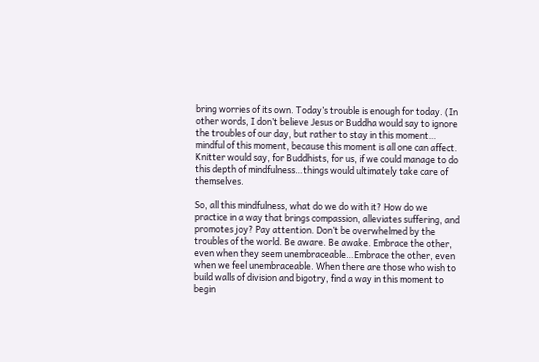bring worries of its own. Today’s trouble is enough for today. (In other words, I don’t believe Jesus or Buddha would say to ignore the troubles of our day, but rather to stay in this moment… mindful of this moment, because this moment is all one can affect. Knitter would say, for Buddhists, for us, if we could manage to do this depth of mindfulness…things would ultimately take care of themselves.

So, all this mindfulness, what do we do with it? How do we practice in a way that brings compassion, alleviates suffering, and promotes joy? Pay attention. Don’t be overwhelmed by the troubles of the world. Be aware. Be awake. Embrace the other, even when they seem unembraceable…Embrace the other, even when we feel unembraceable. When there are those who wish to build walls of division and bigotry, find a way in this moment to begin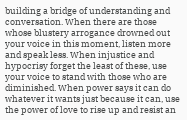building a bridge of understanding and conversation. When there are those whose blustery arrogance drowned out your voice in this moment, listen more and speak less. When injustice and hypocrisy forget the least of these, use your voice to stand with those who are diminished. When power says it can do whatever it wants just because it can, use the power of love to rise up and resist an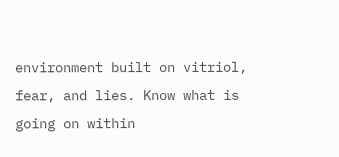environment built on vitriol, fear, and lies. Know what is going on within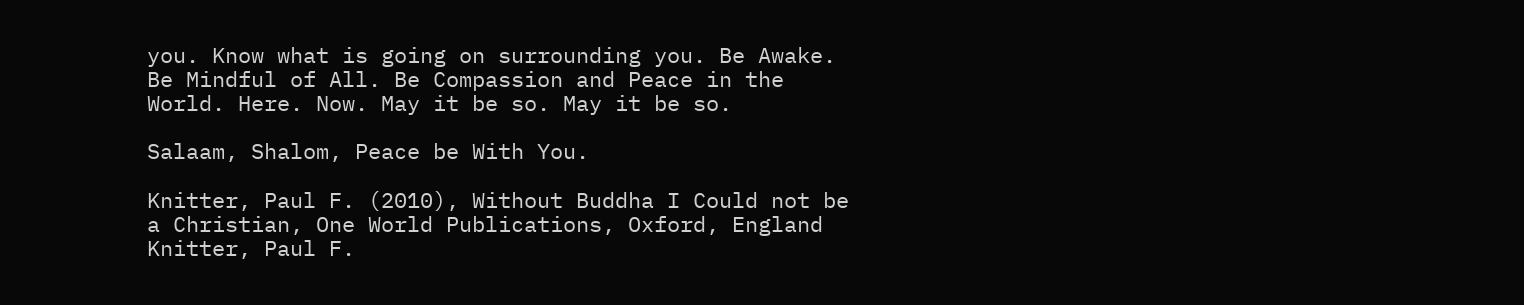you. Know what is going on surrounding you. Be Awake. Be Mindful of All. Be Compassion and Peace in the World. Here. Now. May it be so. May it be so.

Salaam, Shalom, Peace be With You.

Knitter, Paul F. (2010), Without Buddha I Could not be a Christian, One World Publications, Oxford, England
Knitter, Paul F.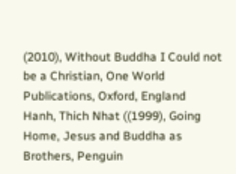(2010), Without Buddha I Could not be a Christian, One World Publications, Oxford, England
Hanh, Thich Nhat ((1999), Going Home, Jesus and Buddha as Brothers, Penguin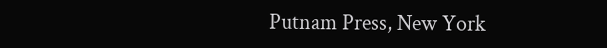Putnam Press, New York